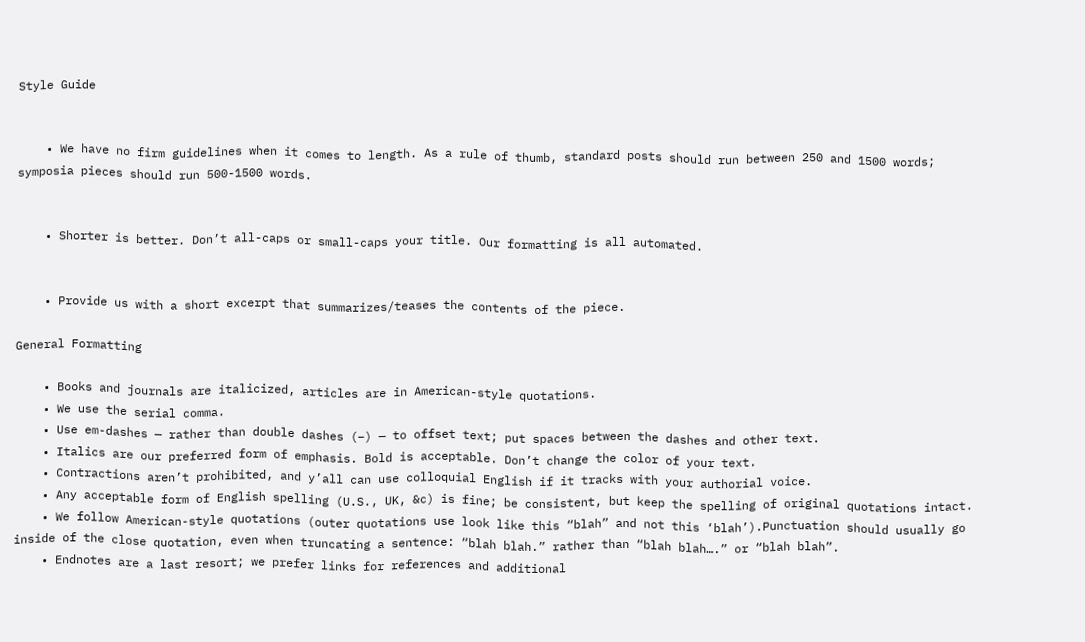Style Guide


    • We have no firm guidelines when it comes to length. As a rule of thumb, standard posts should run between 250 and 1500 words; symposia pieces should run 500-1500 words.


    • Shorter is better. Don’t all-caps or small-caps your title. Our formatting is all automated.


    • Provide us with a short excerpt that summarizes/teases the contents of the piece.

General Formatting

    • Books and journals are italicized, articles are in American-style quotations.
    • We use the serial comma.
    • Use em-dashes — rather than double dashes (–) — to offset text; put spaces between the dashes and other text.
    • Italics are our preferred form of emphasis. Bold is acceptable. Don’t change the color of your text.
    • Contractions aren’t prohibited, and y’all can use colloquial English if it tracks with your authorial voice.
    • Any acceptable form of English spelling (U.S., UK, &c) is fine; be consistent, but keep the spelling of original quotations intact.
    • We follow American-style quotations (outer quotations use look like this “blah” and not this ‘blah’).Punctuation should usually go inside of the close quotation, even when truncating a sentence: “blah blah.” rather than “blah blah….” or “blah blah”.
    • Endnotes are a last resort; we prefer links for references and additional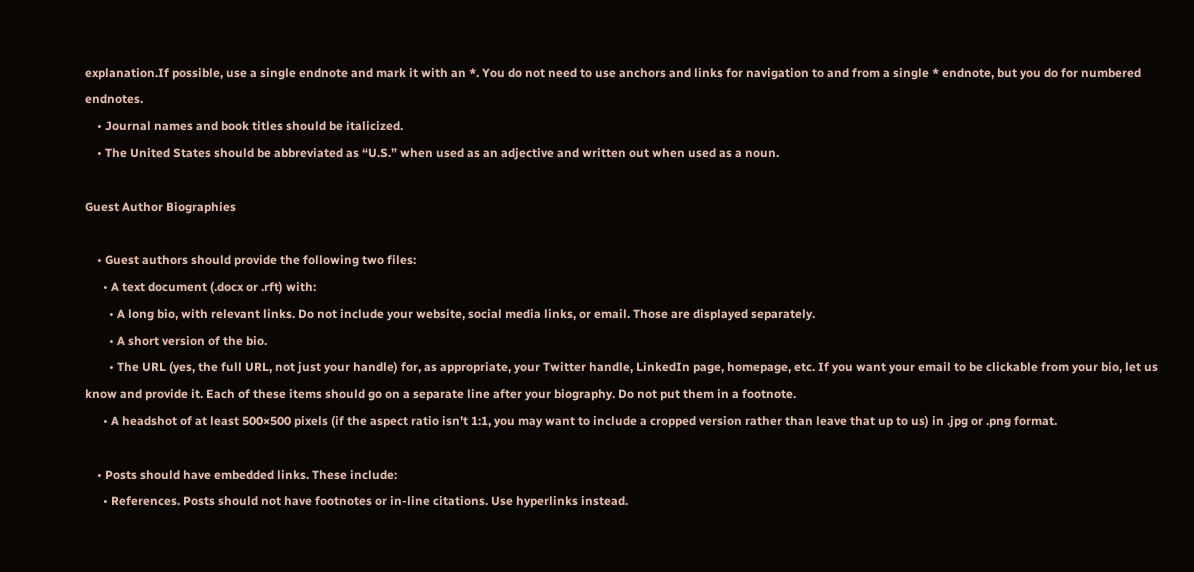explanation.If possible, use a single endnote and mark it with an *. You do not need to use anchors and links for navigation to and from a single * endnote, but you do for numbered endnotes.
    • Journal names and book titles should be italicized.
    • The United States should be abbreviated as “U.S.” when used as an adjective and written out when used as a noun.

Guest Author Biographies

    • Guest authors should provide the following two files:
      • A text document (.docx or .rft) with:
        • A long bio, with relevant links. Do not include your website, social media links, or email. Those are displayed separately.
        • A short version of the bio.
        • The URL (yes, the full URL, not just your handle) for, as appropriate, your Twitter handle, LinkedIn page, homepage, etc. If you want your email to be clickable from your bio, let us know and provide it. Each of these items should go on a separate line after your biography. Do not put them in a footnote.
      • A headshot of at least 500×500 pixels (if the aspect ratio isn’t 1:1, you may want to include a cropped version rather than leave that up to us) in .jpg or .png format.

    • Posts should have embedded links. These include:
      • References. Posts should not have footnotes or in-line citations. Use hyperlinks instead.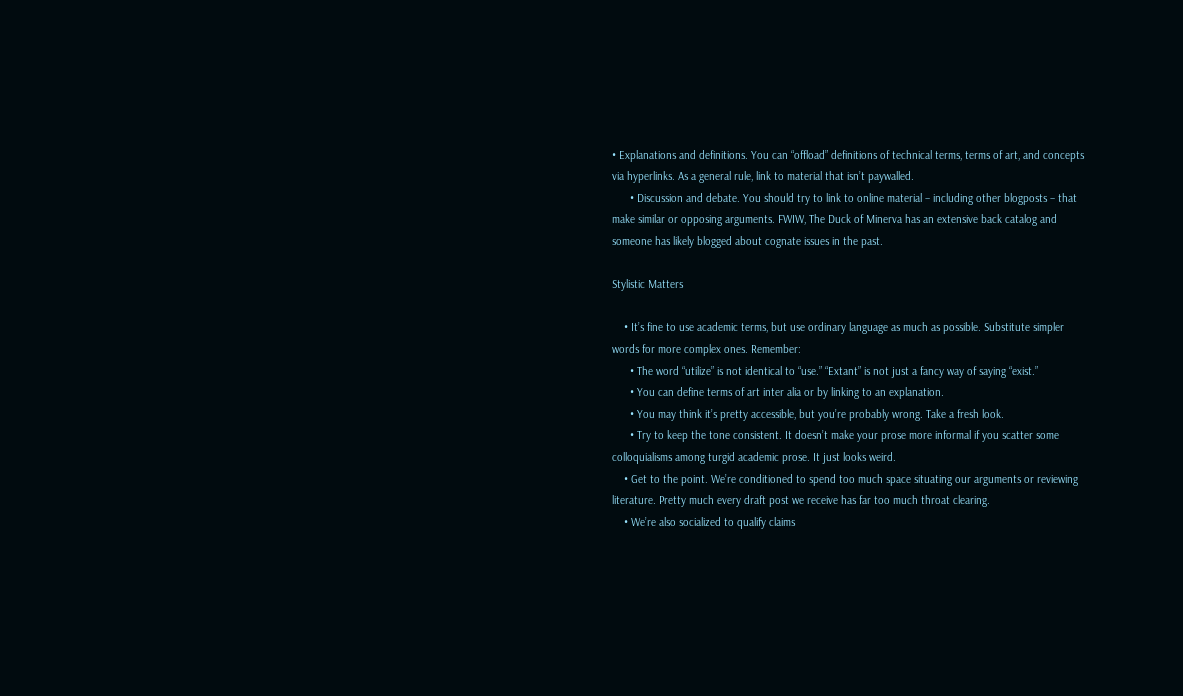• Explanations and definitions. You can “offload” definitions of technical terms, terms of art, and concepts via hyperlinks. As a general rule, link to material that isn’t paywalled.
      • Discussion and debate. You should try to link to online material – including other blogposts – that make similar or opposing arguments. FWIW, The Duck of Minerva has an extensive back catalog and someone has likely blogged about cognate issues in the past.

Stylistic Matters

    • It’s fine to use academic terms, but use ordinary language as much as possible. Substitute simpler words for more complex ones. Remember:
      • The word “utilize” is not identical to “use.” “Extant” is not just a fancy way of saying “exist.”
      • You can define terms of art inter alia or by linking to an explanation.
      • You may think it’s pretty accessible, but you’re probably wrong. Take a fresh look.
      • Try to keep the tone consistent. It doesn’t make your prose more informal if you scatter some colloquialisms among turgid academic prose. It just looks weird.
    • Get to the point. We’re conditioned to spend too much space situating our arguments or reviewing literature. Pretty much every draft post we receive has far too much throat clearing.
    • We’re also socialized to qualify claims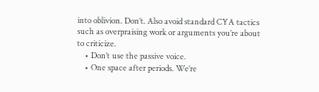into oblivion. Don’t. Also avoid standard CYA tactics such as overpraising work or arguments you’re about to criticize.
    • Don’t use the passive voice.
    • One space after periods. We’re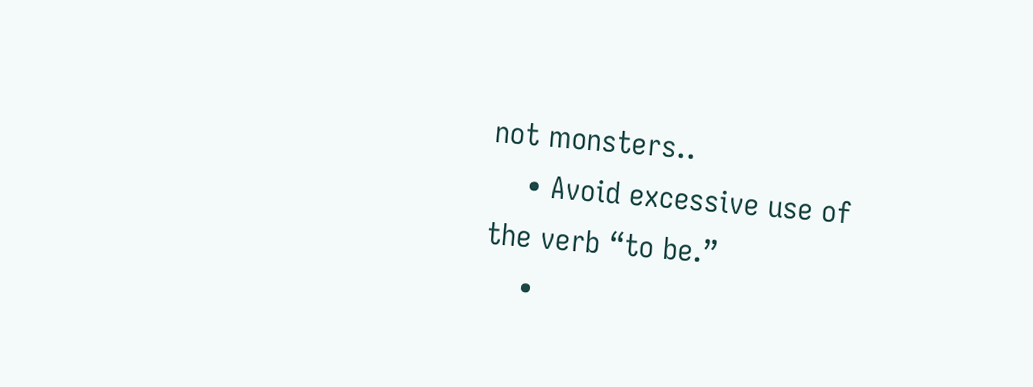not monsters..
    • Avoid excessive use of the verb “to be.”
    •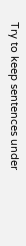Try to keep sentences under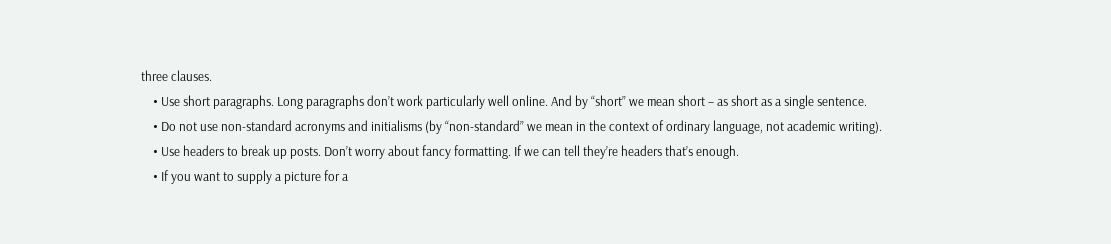three clauses.
    • Use short paragraphs. Long paragraphs don’t work particularly well online. And by “short” we mean short – as short as a single sentence.
    • Do not use non-standard acronyms and initialisms (by “non-standard” we mean in the context of ordinary language, not academic writing).
    • Use headers to break up posts. Don’t worry about fancy formatting. If we can tell they’re headers that’s enough.
    • If you want to supply a picture for a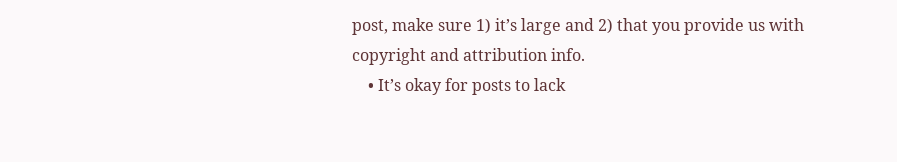post, make sure 1) it’s large and 2) that you provide us with copyright and attribution info.
    • It’s okay for posts to lack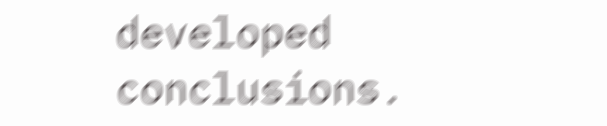developed conclusions.